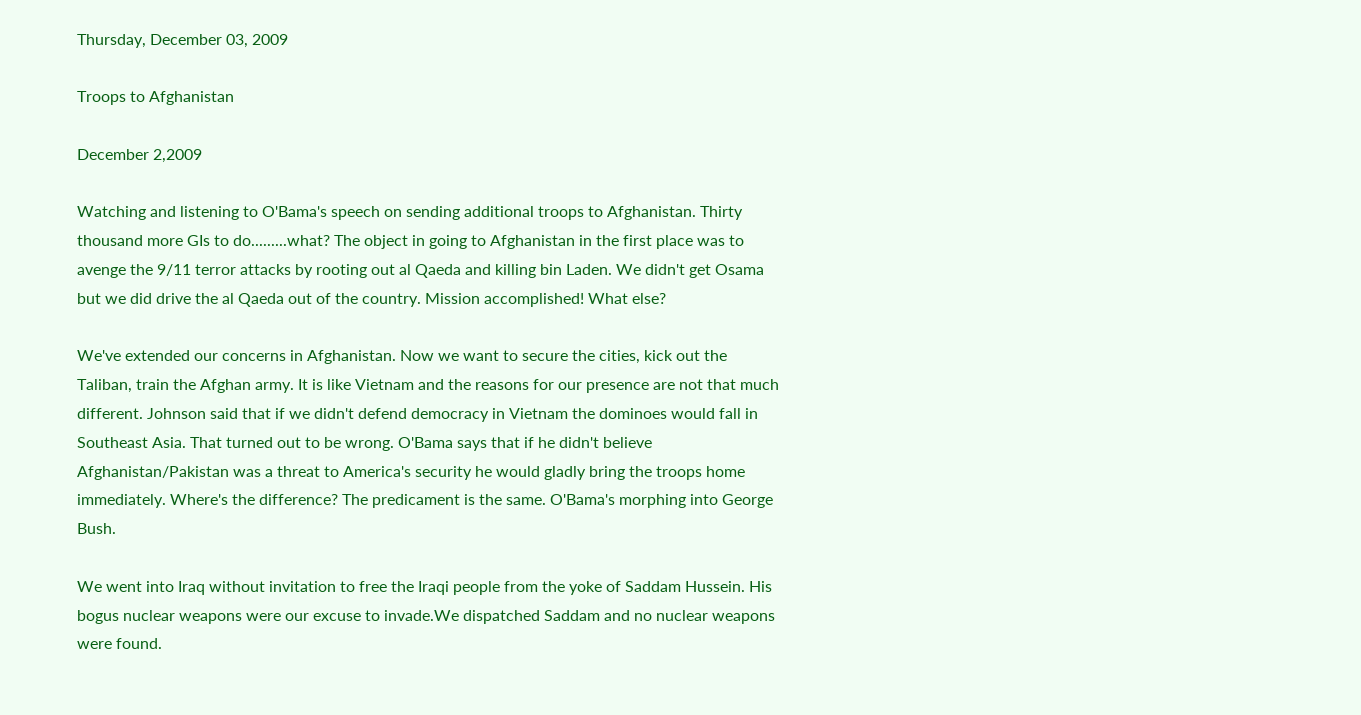Thursday, December 03, 2009

Troops to Afghanistan

December 2,2009

Watching and listening to O'Bama's speech on sending additional troops to Afghanistan. Thirty thousand more GIs to do.........what? The object in going to Afghanistan in the first place was to avenge the 9/11 terror attacks by rooting out al Qaeda and killing bin Laden. We didn't get Osama but we did drive the al Qaeda out of the country. Mission accomplished! What else?

We've extended our concerns in Afghanistan. Now we want to secure the cities, kick out the Taliban, train the Afghan army. It is like Vietnam and the reasons for our presence are not that much different. Johnson said that if we didn't defend democracy in Vietnam the dominoes would fall in Southeast Asia. That turned out to be wrong. O'Bama says that if he didn't believe Afghanistan/Pakistan was a threat to America's security he would gladly bring the troops home immediately. Where's the difference? The predicament is the same. O'Bama's morphing into George Bush.

We went into Iraq without invitation to free the Iraqi people from the yoke of Saddam Hussein. His bogus nuclear weapons were our excuse to invade.We dispatched Saddam and no nuclear weapons were found.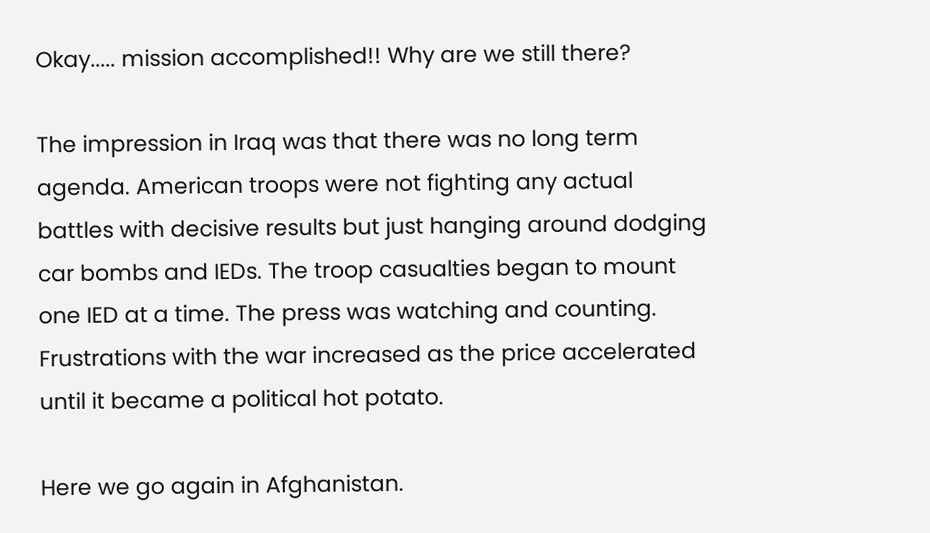Okay..... mission accomplished!! Why are we still there?

The impression in Iraq was that there was no long term agenda. American troops were not fighting any actual battles with decisive results but just hanging around dodging car bombs and IEDs. The troop casualties began to mount one IED at a time. The press was watching and counting. Frustrations with the war increased as the price accelerated until it became a political hot potato.

Here we go again in Afghanistan.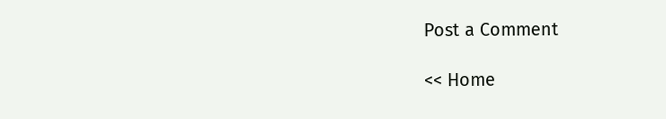Post a Comment

<< Home